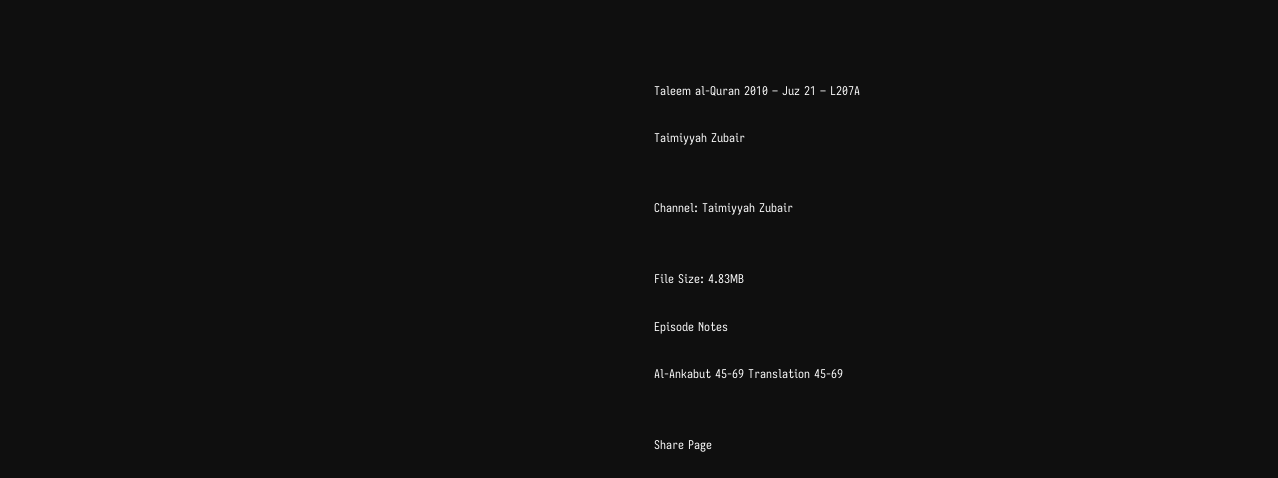Taleem al-Quran 2010 – Juz 21 – L207A

Taimiyyah Zubair


Channel: Taimiyyah Zubair


File Size: 4.83MB

Episode Notes

Al-Ankabut 45-69 Translation 45-69


Share Page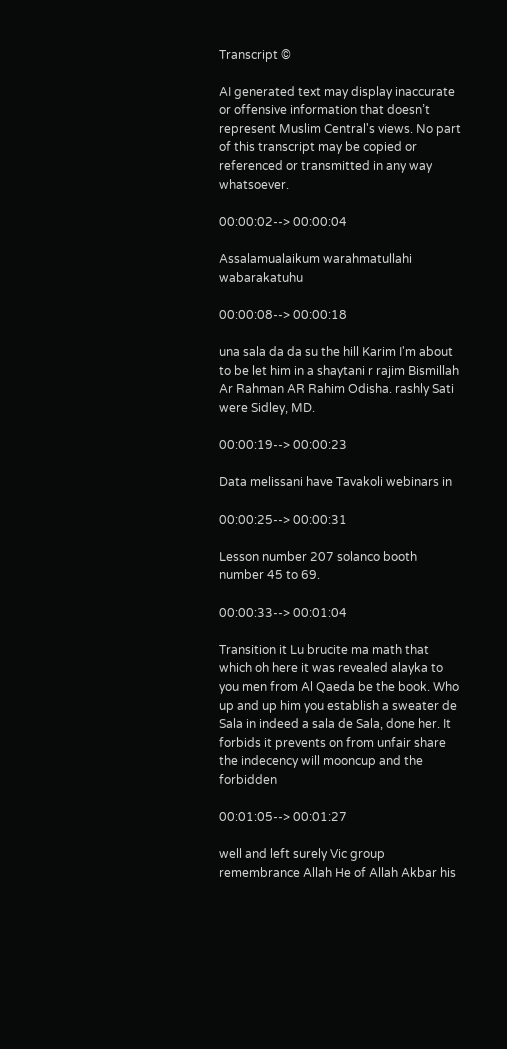Transcript ©

AI generated text may display inaccurate or offensive information that doesn’t represent Muslim Central's views. No part of this transcript may be copied or referenced or transmitted in any way whatsoever.

00:00:02--> 00:00:04

Assalamualaikum warahmatullahi wabarakatuhu

00:00:08--> 00:00:18

una sala da da su the hill Karim I'm about to be let him in a shaytani r rajim Bismillah Ar Rahman AR Rahim Odisha. rashly Sati were Sidley, MD.

00:00:19--> 00:00:23

Data melissani have Tavakoli webinars in

00:00:25--> 00:00:31

Lesson number 207 solanco booth number 45 to 69.

00:00:33--> 00:01:04

Transition it Lu brucite ma math that which oh here it was revealed alayka to you men from Al Qaeda be the book. Who up and up him you establish a sweater de Sala in indeed a sala de Sala, done her. It forbids it prevents on from unfair share the indecency will mooncup and the forbidden

00:01:05--> 00:01:27

well and left surely Vic group remembrance Allah He of Allah Akbar his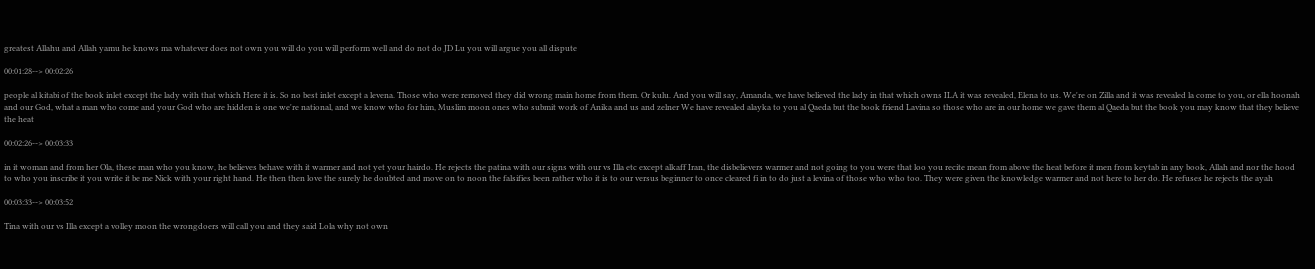greatest Allahu and Allah yamu he knows ma whatever does not own you will do you will perform well and do not do JD Lu you will argue you all dispute

00:01:28--> 00:02:26

people al kitabi of the book inlet except the lady with that which Here it is. So no best inlet except a levena. Those who were removed they did wrong main home from them. Or kulu. And you will say, Amanda, we have believed the lady in that which owns ILA it was revealed, Elena to us. We're on Zilla and it was revealed la come to you, or ella hoonah and our God, what a man who come and your God who are hidden is one we're national, and we know who for him, Muslim moon ones who submit work of Anika and us and zelner We have revealed alayka to you al Qaeda but the book friend Lavina so those who are in our home we gave them al Qaeda but the book you may know that they believe the heat

00:02:26--> 00:03:33

in it woman and from her Ola, these man who you know, he believes behave with it warmer and not yet your hairdo. He rejects the patina with our signs with our vs Illa etc except alkaff Iran, the disbelievers warmer and not going to you were that loo you recite mean from above the heat before it men from keytab in any book, Allah and nor the hood to who you inscribe it you write it be me Nick with your right hand. He then then love the surely he doubted and move on to noon the falsifies been rather who it is to our versus beginner to once cleared fi in to do just a levina of those who who too. They were given the knowledge warmer and not here to her do. He refuses he rejects the ayah

00:03:33--> 00:03:52

Tina with our vs Illa except a volley moon the wrongdoers will call you and they said Lola why not own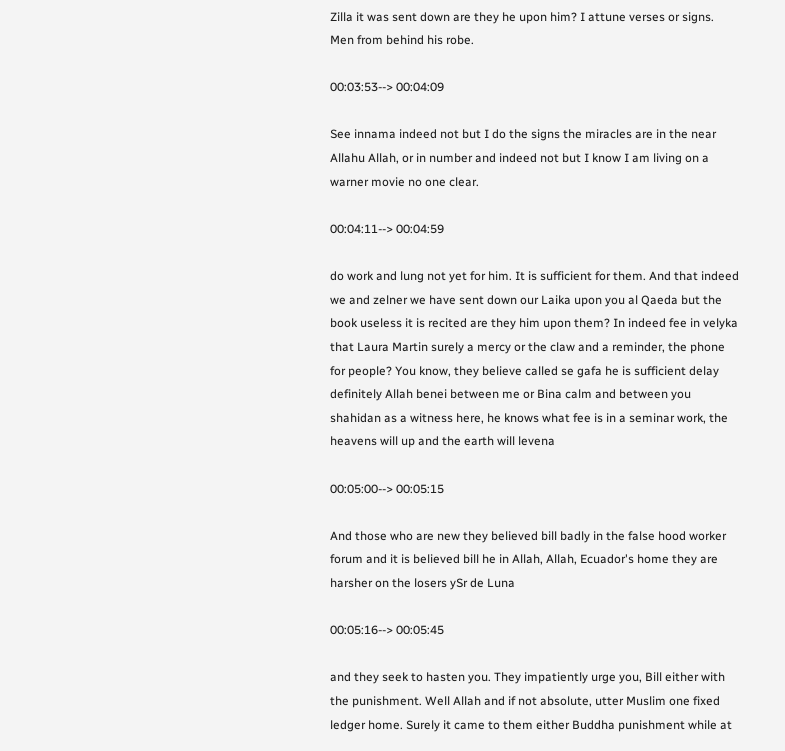Zilla it was sent down are they he upon him? I attune verses or signs. Men from behind his robe.

00:03:53--> 00:04:09

See innama indeed not but I do the signs the miracles are in the near Allahu Allah, or in number and indeed not but I know I am living on a warner movie no one clear.

00:04:11--> 00:04:59

do work and lung not yet for him. It is sufficient for them. And that indeed we and zelner we have sent down our Laika upon you al Qaeda but the book useless it is recited are they him upon them? In indeed fee in velyka that Laura Martin surely a mercy or the claw and a reminder, the phone for people? You know, they believe called se gafa he is sufficient delay definitely Allah benei between me or Bina calm and between you shahidan as a witness here, he knows what fee is in a seminar work, the heavens will up and the earth will levena

00:05:00--> 00:05:15

And those who are new they believed bill badly in the false hood worker forum and it is believed bill he in Allah, Allah, Ecuador's home they are harsher on the losers ySr de Luna

00:05:16--> 00:05:45

and they seek to hasten you. They impatiently urge you, Bill either with the punishment. Well Allah and if not absolute, utter Muslim one fixed ledger home. Surely it came to them either Buddha punishment while at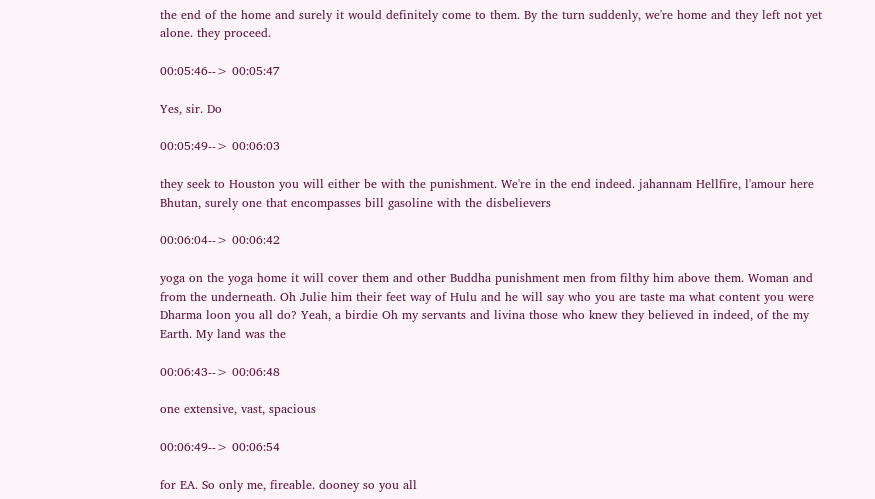the end of the home and surely it would definitely come to them. By the turn suddenly, we're home and they left not yet alone. they proceed.

00:05:46--> 00:05:47

Yes, sir. Do

00:05:49--> 00:06:03

they seek to Houston you will either be with the punishment. We're in the end indeed. jahannam Hellfire, l'amour here Bhutan, surely one that encompasses bill gasoline with the disbelievers

00:06:04--> 00:06:42

yoga on the yoga home it will cover them and other Buddha punishment men from filthy him above them. Woman and from the underneath. Oh Julie him their feet way of Hulu and he will say who you are taste ma what content you were Dharma loon you all do? Yeah, a birdie Oh my servants and livina those who knew they believed in indeed, of the my Earth. My land was the

00:06:43--> 00:06:48

one extensive, vast, spacious

00:06:49--> 00:06:54

for EA. So only me, fireable. dooney so you all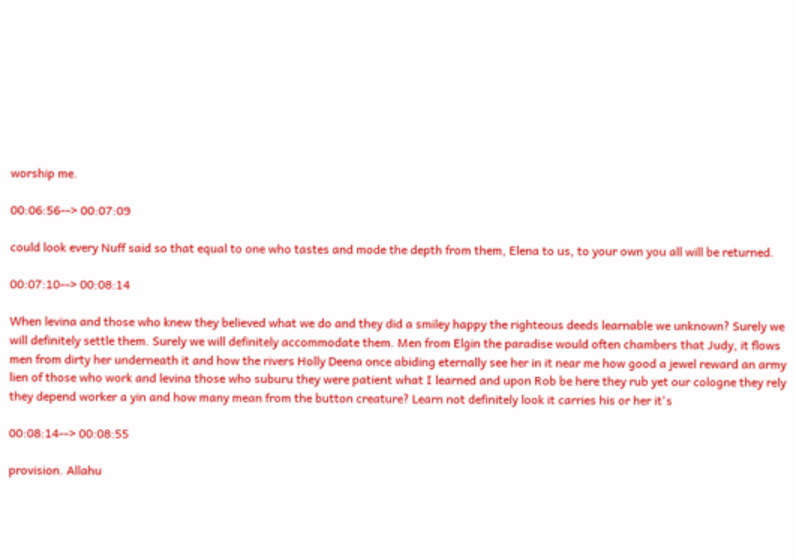worship me.

00:06:56--> 00:07:09

could look every Nuff said so that equal to one who tastes and mode the depth from them, Elena to us, to your own you all will be returned.

00:07:10--> 00:08:14

When levina and those who knew they believed what we do and they did a smiley happy the righteous deeds learnable we unknown? Surely we will definitely settle them. Surely we will definitely accommodate them. Men from Elgin the paradise would often chambers that Judy, it flows men from dirty her underneath it and how the rivers Holly Deena once abiding eternally see her in it near me how good a jewel reward an army lien of those who work and levina those who suburu they were patient what I learned and upon Rob be here they rub yet our cologne they rely they depend worker a yin and how many mean from the button creature? Learn not definitely look it carries his or her it's

00:08:14--> 00:08:55

provision. Allahu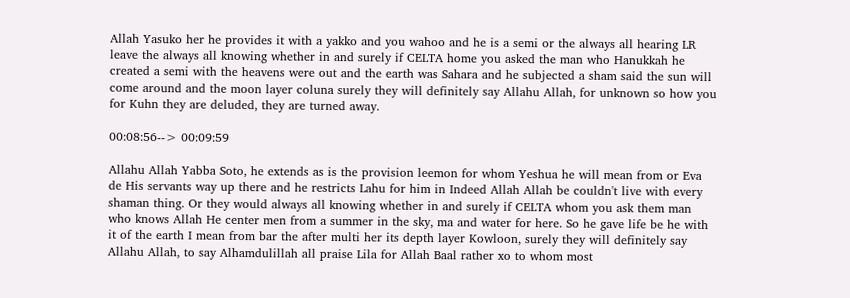Allah Yasuko her he provides it with a yakko and you wahoo and he is a semi or the always all hearing LR leave the always all knowing whether in and surely if CELTA home you asked the man who Hanukkah he created a semi with the heavens were out and the earth was Sahara and he subjected a sham said the sun will come around and the moon layer coluna surely they will definitely say Allahu Allah, for unknown so how you for Kuhn they are deluded, they are turned away.

00:08:56--> 00:09:59

Allahu Allah Yabba Soto, he extends as is the provision leemon for whom Yeshua he will mean from or Eva de His servants way up there and he restricts Lahu for him in Indeed Allah Allah be couldn't live with every shaman thing. Or they would always all knowing whether in and surely if CELTA whom you ask them man who knows Allah He center men from a summer in the sky, ma and water for here. So he gave life be he with it of the earth I mean from bar the after multi her its depth layer Kowloon, surely they will definitely say Allahu Allah, to say Alhamdulillah all praise Lila for Allah Baal rather xo to whom most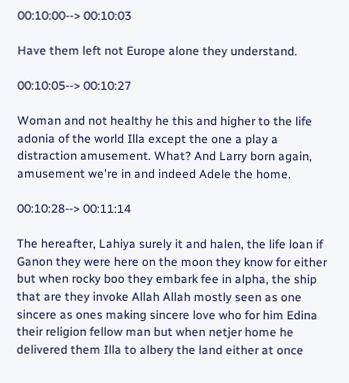00:10:00--> 00:10:03

Have them left not Europe alone they understand.

00:10:05--> 00:10:27

Woman and not healthy he this and higher to the life adonia of the world Illa except the one a play a distraction amusement. What? And Larry born again, amusement we're in and indeed Adele the home.

00:10:28--> 00:11:14

The hereafter, Lahiya surely it and halen, the life loan if Ganon they were here on the moon they know for either but when rocky boo they embark fee in alpha, the ship that are they invoke Allah Allah mostly seen as one sincere as ones making sincere love who for him Edina their religion fellow man but when netjer home he delivered them Illa to albery the land either at once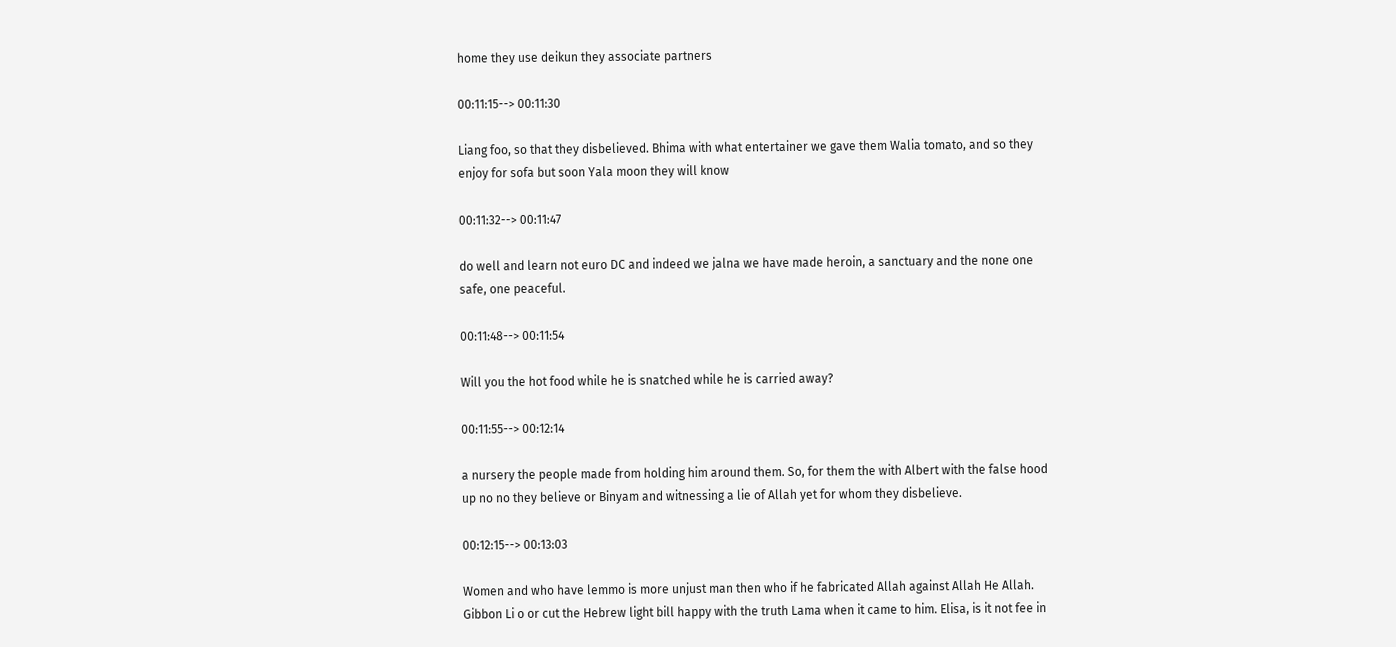home they use deikun they associate partners

00:11:15--> 00:11:30

Liang foo, so that they disbelieved. Bhima with what entertainer we gave them Walia tomato, and so they enjoy for sofa but soon Yala moon they will know

00:11:32--> 00:11:47

do well and learn not euro DC and indeed we jalna we have made heroin, a sanctuary and the none one safe, one peaceful.

00:11:48--> 00:11:54

Will you the hot food while he is snatched while he is carried away?

00:11:55--> 00:12:14

a nursery the people made from holding him around them. So, for them the with Albert with the false hood up no no they believe or Binyam and witnessing a lie of Allah yet for whom they disbelieve.

00:12:15--> 00:13:03

Women and who have lemmo is more unjust man then who if he fabricated Allah against Allah He Allah. Gibbon Li o or cut the Hebrew light bill happy with the truth Lama when it came to him. Elisa, is it not fee in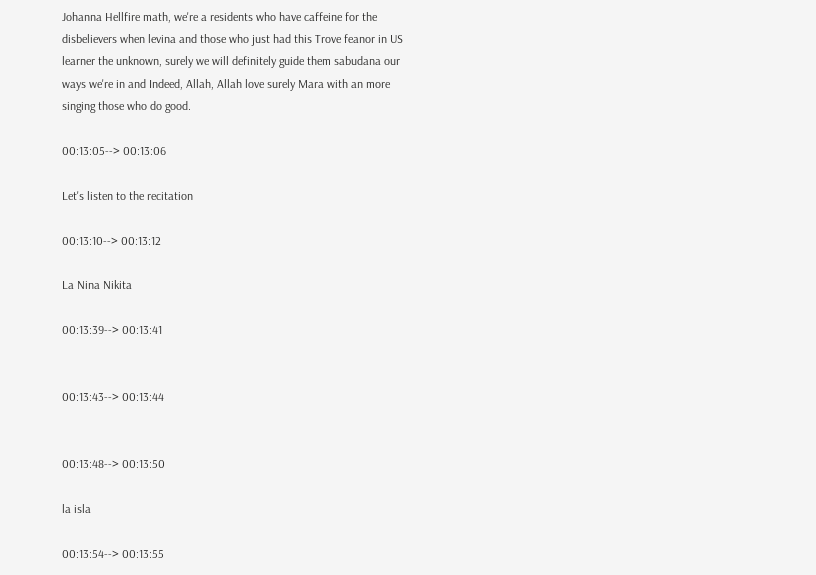Johanna Hellfire math, we're a residents who have caffeine for the disbelievers when levina and those who just had this Trove feanor in US learner the unknown, surely we will definitely guide them sabudana our ways we're in and Indeed, Allah, Allah love surely Mara with an more singing those who do good.

00:13:05--> 00:13:06

Let's listen to the recitation

00:13:10--> 00:13:12

La Nina Nikita

00:13:39--> 00:13:41


00:13:43--> 00:13:44


00:13:48--> 00:13:50

la isla

00:13:54--> 00:13:55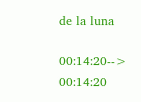de la luna

00:14:20--> 00:14:20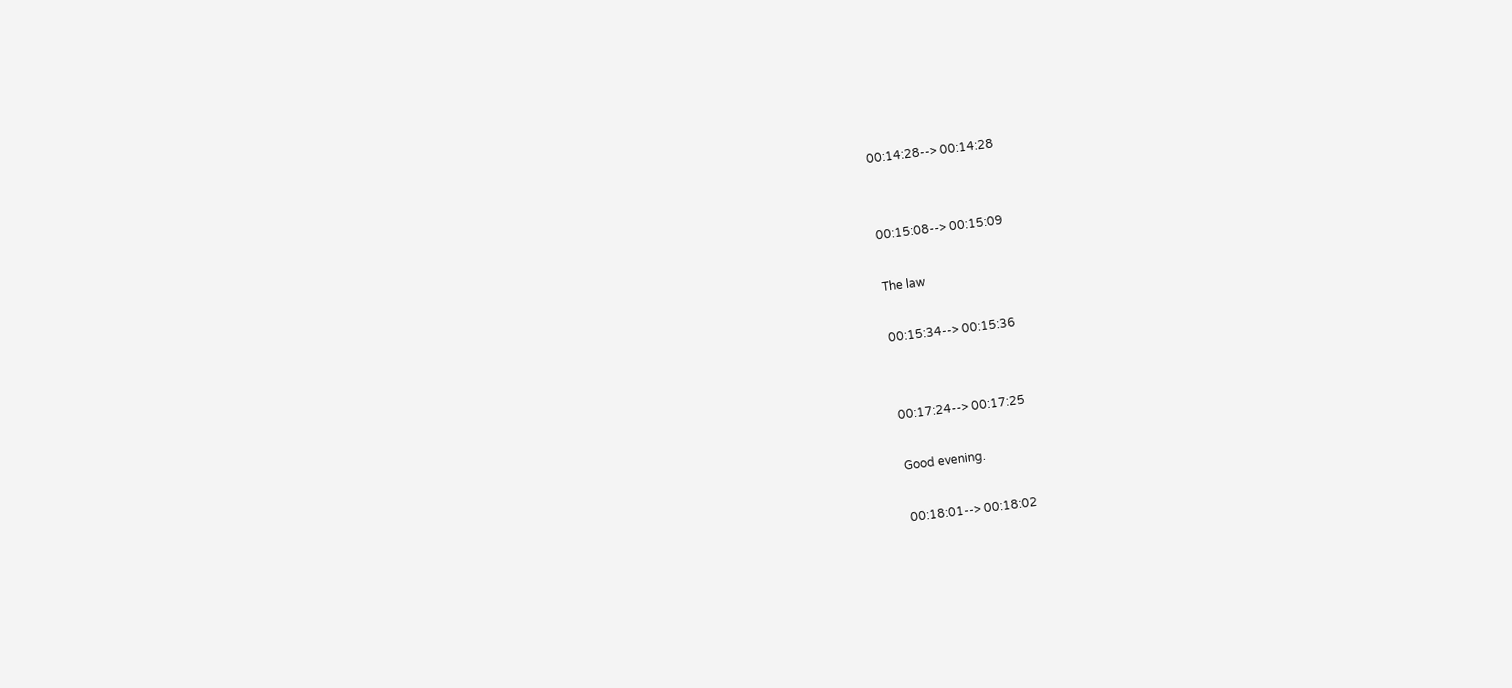00:14:28--> 00:14:28


00:15:08--> 00:15:09

The law

00:15:34--> 00:15:36


00:17:24--> 00:17:25

Good evening.

00:18:01--> 00:18:02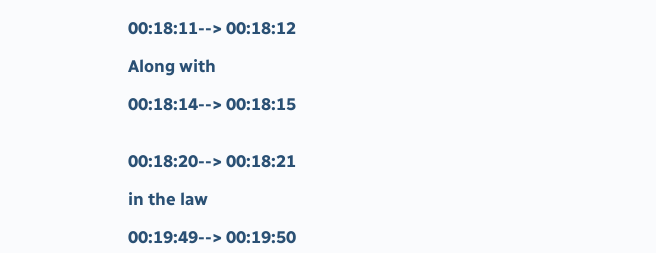00:18:11--> 00:18:12

Along with

00:18:14--> 00:18:15


00:18:20--> 00:18:21

in the law

00:19:49--> 00:19:50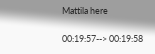Mattila here

00:19:57--> 00:19:58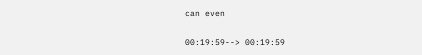can even

00:19:59--> 00:19:59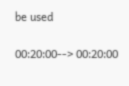be used

00:20:00--> 00:20:00